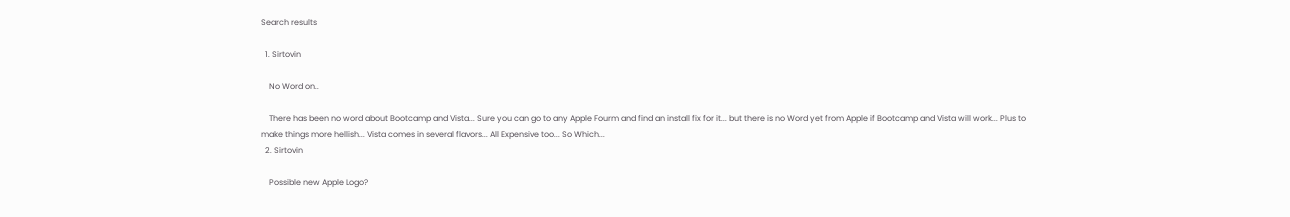Search results

  1. Sirtovin

    No Word on..

    There has been no word about Bootcamp and Vista... Sure you can go to any Apple Fourm and find an install fix for it... but there is no Word yet from Apple if Bootcamp and Vista will work... Plus to make things more hellish... Vista comes in several flavors... All Expensive too... So Which...
  2. Sirtovin

    Possible new Apple Logo?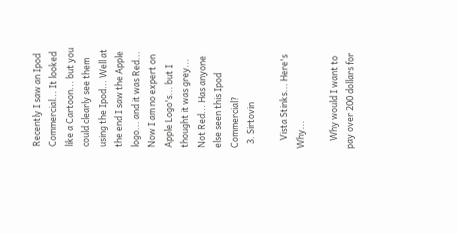Recently I saw an Ipod Commercial... It looked like a Cartoon... but you could clearly see them using the Ipod... Well at the end I saw the Apple logo... and it was Red... Now I am no expert on Apple Logo's... but I thought it was grey... Not Red... Has anyone else seen this Ipod Commercial?
  3. Sirtovin

    Vista Stinks... Here's Why...

    Why would I want to pay over 200 dollars for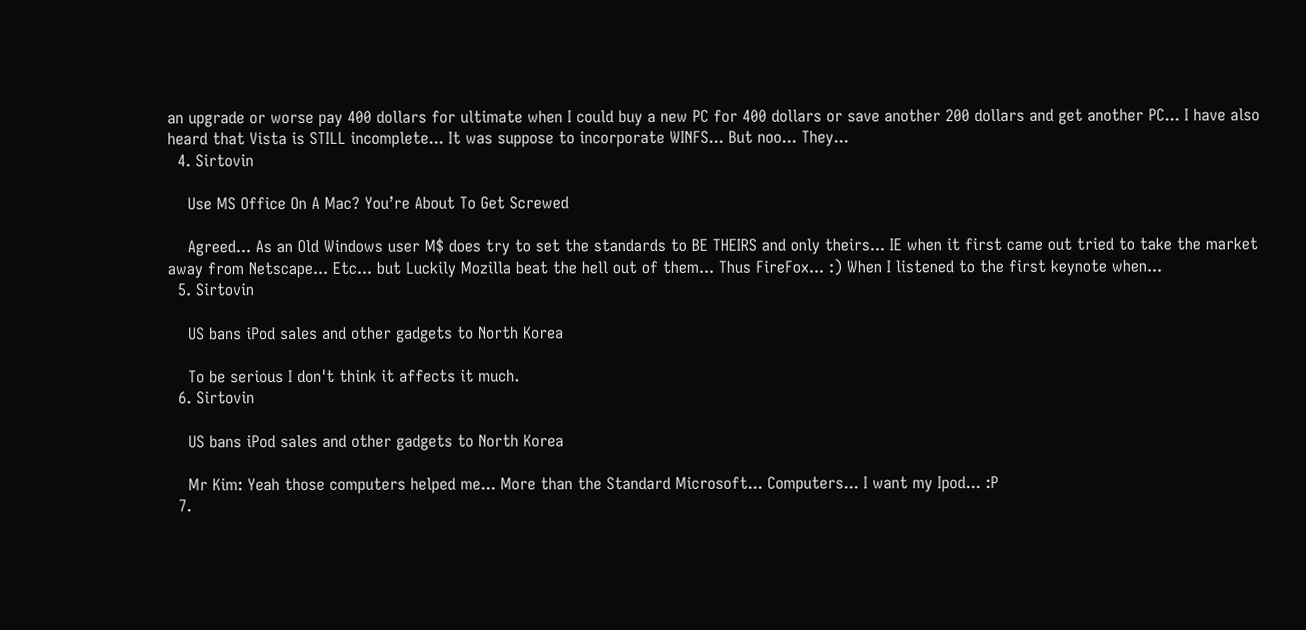an upgrade or worse pay 400 dollars for ultimate when I could buy a new PC for 400 dollars or save another 200 dollars and get another PC... I have also heard that Vista is STILL incomplete... It was suppose to incorporate WINFS... But noo... They...
  4. Sirtovin

    Use MS Office On A Mac? You’re About To Get Screwed

    Agreed... As an Old Windows user M$ does try to set the standards to BE THEIRS and only theirs... IE when it first came out tried to take the market away from Netscape... Etc... but Luckily Mozilla beat the hell out of them... Thus FireFox... :) When I listened to the first keynote when...
  5. Sirtovin

    US bans iPod sales and other gadgets to North Korea

    To be serious I don't think it affects it much.
  6. Sirtovin

    US bans iPod sales and other gadgets to North Korea

    Mr Kim: Yeah those computers helped me... More than the Standard Microsoft... Computers... I want my Ipod... :P
  7.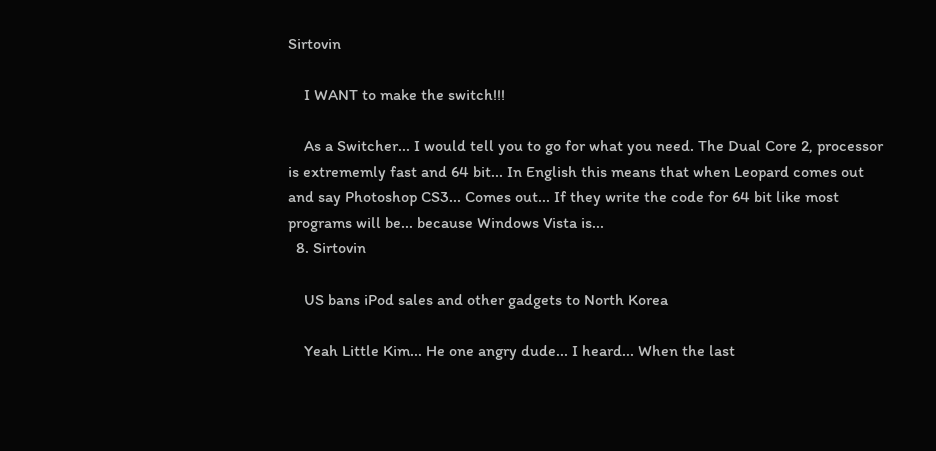Sirtovin

    I WANT to make the switch!!!

    As a Switcher... I would tell you to go for what you need. The Dual Core 2, processor is extrememly fast and 64 bit... In English this means that when Leopard comes out and say Photoshop CS3... Comes out... If they write the code for 64 bit like most programs will be... because Windows Vista is...
  8. Sirtovin

    US bans iPod sales and other gadgets to North Korea

    Yeah Little Kim... He one angry dude... I heard... When the last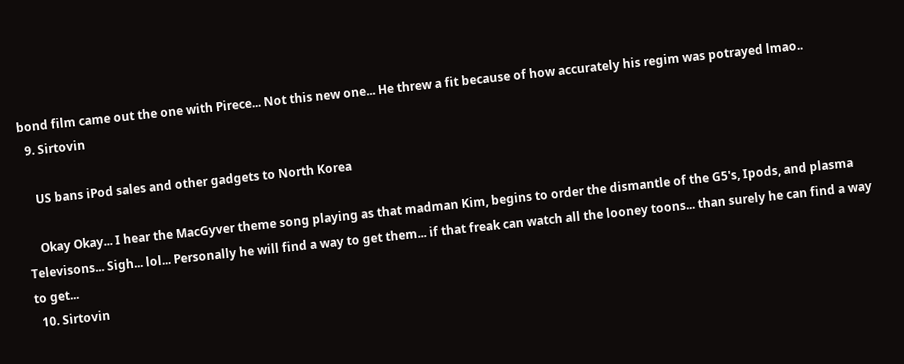bond film came out the one with Pirece... Not this new one... He threw a fit because of how accurately his regim was potrayed lmao..
  9. Sirtovin

    US bans iPod sales and other gadgets to North Korea

    Okay Okay... I hear the MacGyver theme song playing as that madman Kim, begins to order the dismantle of the G5's, Ipods, and plasma Televisons... Sigh... lol... Personally he will find a way to get them... if that freak can watch all the looney toons... than surely he can find a way to get...
  10. Sirtovin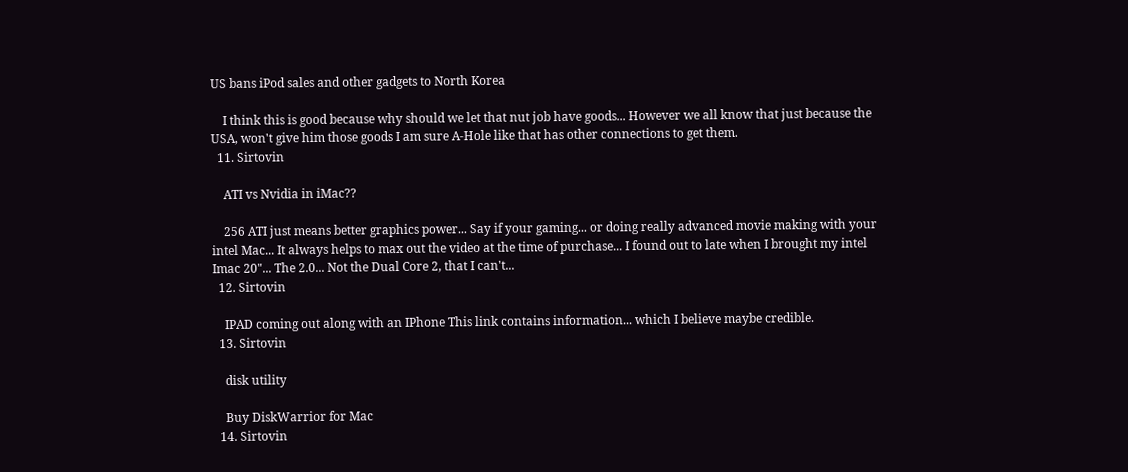US bans iPod sales and other gadgets to North Korea

    I think this is good because why should we let that nut job have goods... However we all know that just because the USA, won't give him those goods I am sure A-Hole like that has other connections to get them.
  11. Sirtovin

    ATI vs Nvidia in iMac??

    256 ATI just means better graphics power... Say if your gaming... or doing really advanced movie making with your intel Mac... It always helps to max out the video at the time of purchase... I found out to late when I brought my intel Imac 20"... The 2.0... Not the Dual Core 2, that I can't...
  12. Sirtovin

    IPAD coming out along with an IPhone This link contains information... which I believe maybe credible.
  13. Sirtovin

    disk utility

    Buy DiskWarrior for Mac
  14. Sirtovin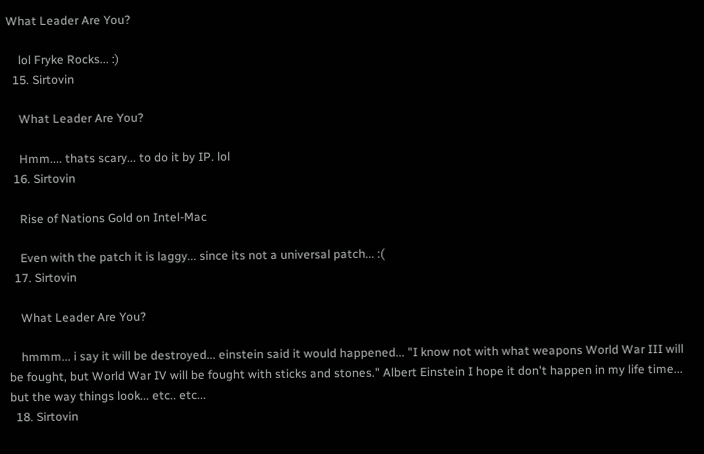What Leader Are You?

    lol Fryke Rocks... :)
  15. Sirtovin

    What Leader Are You?

    Hmm.... thats scary... to do it by IP. lol
  16. Sirtovin

    Rise of Nations Gold on Intel-Mac

    Even with the patch it is laggy... since its not a universal patch... :(
  17. Sirtovin

    What Leader Are You?

    hmmm... i say it will be destroyed... einstein said it would happened... "I know not with what weapons World War III will be fought, but World War IV will be fought with sticks and stones." Albert Einstein I hope it don't happen in my life time... but the way things look... etc.. etc...
  18. Sirtovin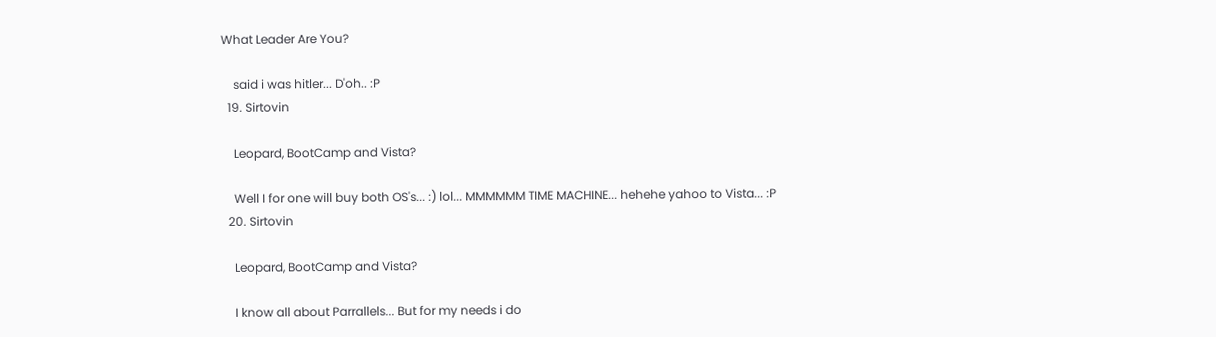What Leader Are You?

    said i was hitler... D'oh.. :P
  19. Sirtovin

    Leopard, BootCamp and Vista?

    Well I for one will buy both OS's... :) lol... MMMMMM TIME MACHINE... hehehe yahoo to Vista... :P
  20. Sirtovin

    Leopard, BootCamp and Vista?

    I know all about Parrallels... But for my needs i do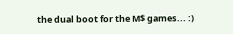the dual boot for the M$ games... :)